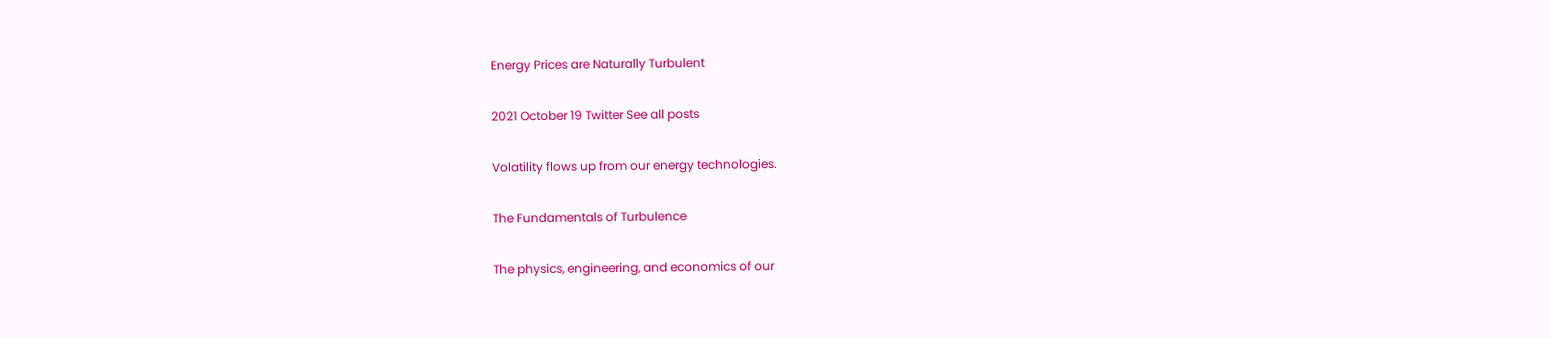Energy Prices are Naturally Turbulent

2021 October 19 Twitter See all posts

Volatility flows up from our energy technologies.

The Fundamentals of Turbulence

The physics, engineering, and economics of our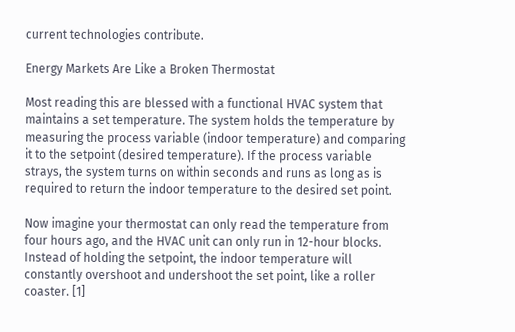current technologies contribute.

Energy Markets Are Like a Broken Thermostat

Most reading this are blessed with a functional HVAC system that maintains a set temperature. The system holds the temperature by measuring the process variable (indoor temperature) and comparing it to the setpoint (desired temperature). If the process variable strays, the system turns on within seconds and runs as long as is required to return the indoor temperature to the desired set point.

Now imagine your thermostat can only read the temperature from four hours ago, and the HVAC unit can only run in 12-hour blocks. Instead of holding the setpoint, the indoor temperature will constantly overshoot and undershoot the set point, like a roller coaster. [1]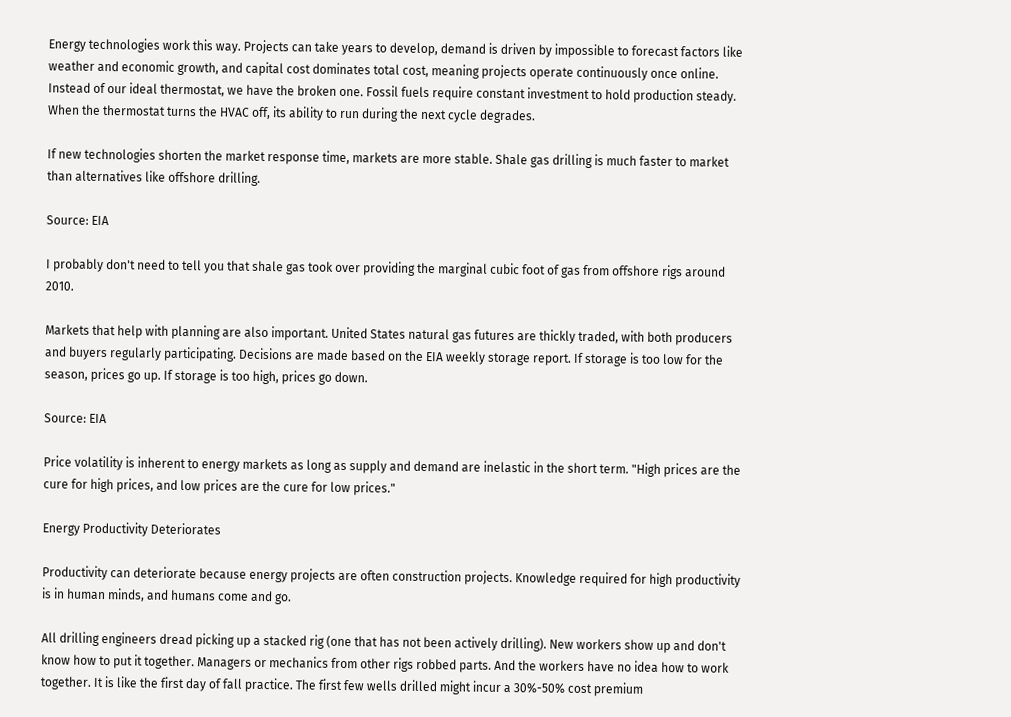Energy technologies work this way. Projects can take years to develop, demand is driven by impossible to forecast factors like weather and economic growth, and capital cost dominates total cost, meaning projects operate continuously once online. Instead of our ideal thermostat, we have the broken one. Fossil fuels require constant investment to hold production steady. When the thermostat turns the HVAC off, its ability to run during the next cycle degrades.

If new technologies shorten the market response time, markets are more stable. Shale gas drilling is much faster to market than alternatives like offshore drilling.

Source: EIA

I probably don't need to tell you that shale gas took over providing the marginal cubic foot of gas from offshore rigs around 2010.

Markets that help with planning are also important. United States natural gas futures are thickly traded, with both producers and buyers regularly participating. Decisions are made based on the EIA weekly storage report. If storage is too low for the season, prices go up. If storage is too high, prices go down.

Source: EIA

Price volatility is inherent to energy markets as long as supply and demand are inelastic in the short term. "High prices are the cure for high prices, and low prices are the cure for low prices."

Energy Productivity Deteriorates

Productivity can deteriorate because energy projects are often construction projects. Knowledge required for high productivity is in human minds, and humans come and go.

All drilling engineers dread picking up a stacked rig (one that has not been actively drilling). New workers show up and don't know how to put it together. Managers or mechanics from other rigs robbed parts. And the workers have no idea how to work together. It is like the first day of fall practice. The first few wells drilled might incur a 30%-50% cost premium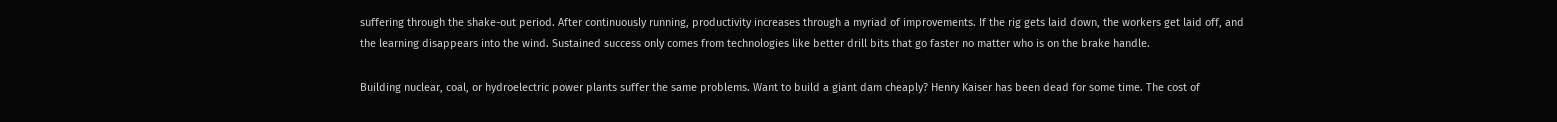suffering through the shake-out period. After continuously running, productivity increases through a myriad of improvements. If the rig gets laid down, the workers get laid off, and the learning disappears into the wind. Sustained success only comes from technologies like better drill bits that go faster no matter who is on the brake handle.

Building nuclear, coal, or hydroelectric power plants suffer the same problems. Want to build a giant dam cheaply? Henry Kaiser has been dead for some time. The cost of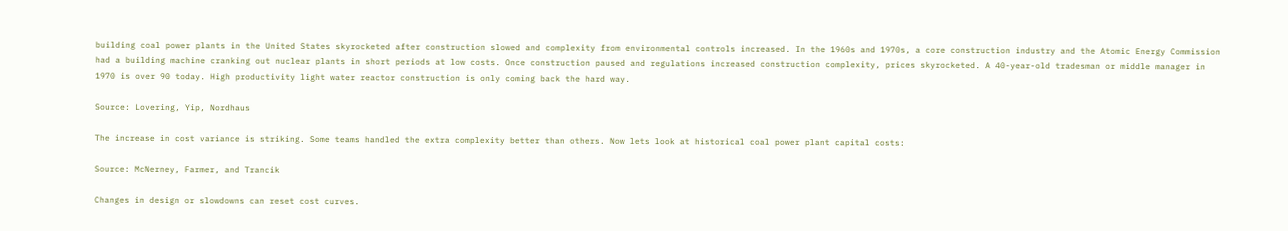building coal power plants in the United States skyrocketed after construction slowed and complexity from environmental controls increased. In the 1960s and 1970s, a core construction industry and the Atomic Energy Commission had a building machine cranking out nuclear plants in short periods at low costs. Once construction paused and regulations increased construction complexity, prices skyrocketed. A 40-year-old tradesman or middle manager in 1970 is over 90 today. High productivity light water reactor construction is only coming back the hard way.

Source: Lovering, Yip, Nordhaus

The increase in cost variance is striking. Some teams handled the extra complexity better than others. Now lets look at historical coal power plant capital costs:

Source: McNerney, Farmer, and Trancik

Changes in design or slowdowns can reset cost curves.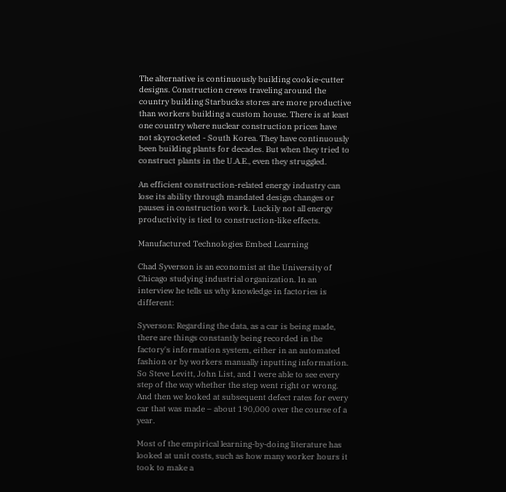The alternative is continuously building cookie-cutter designs. Construction crews traveling around the country building Starbucks stores are more productive than workers building a custom house. There is at least one country where nuclear construction prices have not skyrocketed - South Korea. They have continuously been building plants for decades. But when they tried to construct plants in the U.A.E., even they struggled.

An efficient construction-related energy industry can lose its ability through mandated design changes or pauses in construction work. Luckily not all energy productivity is tied to construction-like effects.

Manufactured Technologies Embed Learning

Chad Syverson is an economist at the University of Chicago studying industrial organization. In an interview he tells us why knowledge in factories is different:

Syverson: Regarding the data, as a car is being made, there are things constantly being recorded in the factory's information system, either in an automated fashion or by workers manually inputting information. So Steve Levitt, John List, and I were able to see every step of the way whether the step went right or wrong. And then we looked at subsequent defect rates for every car that was made – about 190,000 over the course of a year.

Most of the empirical learning-by-doing literature has looked at unit costs, such as how many worker hours it took to make a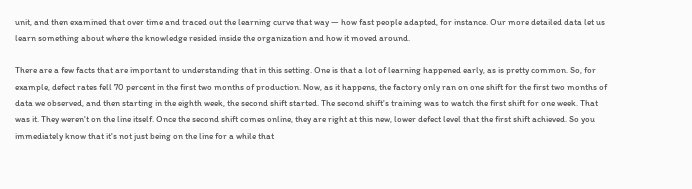unit, and then examined that over time and traced out the learning curve that way — how fast people adapted, for instance. Our more detailed data let us learn something about where the knowledge resided inside the organization and how it moved around.

There are a few facts that are important to understanding that in this setting. One is that a lot of learning happened early, as is pretty common. So, for example, defect rates fell 70 percent in the first two months of production. Now, as it happens, the factory only ran on one shift for the first two months of data we observed, and then starting in the eighth week, the second shift started. The second shift's training was to watch the first shift for one week. That was it. They weren't on the line itself. Once the second shift comes online, they are right at this new, lower defect level that the first shift achieved. So you immediately know that it's not just being on the line for a while that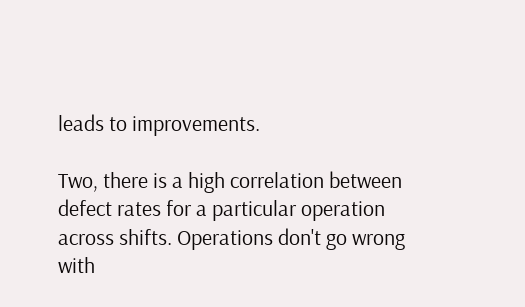leads to improvements.

Two, there is a high correlation between defect rates for a particular operation across shifts. Operations don't go wrong with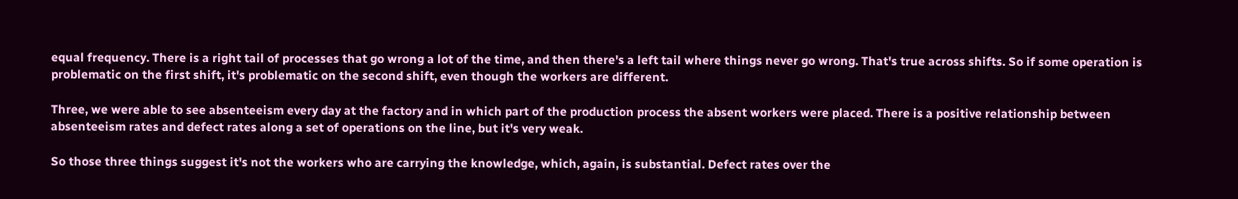equal frequency. There is a right tail of processes that go wrong a lot of the time, and then there's a left tail where things never go wrong. That's true across shifts. So if some operation is problematic on the first shift, it's problematic on the second shift, even though the workers are different.

Three, we were able to see absenteeism every day at the factory and in which part of the production process the absent workers were placed. There is a positive relationship between absenteeism rates and defect rates along a set of operations on the line, but it's very weak.

So those three things suggest it's not the workers who are carrying the knowledge, which, again, is substantial. Defect rates over the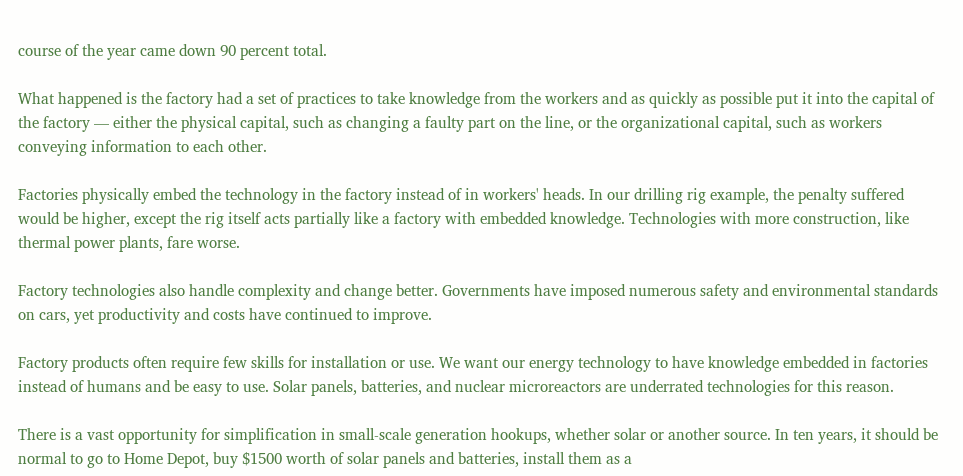course of the year came down 90 percent total.

What happened is the factory had a set of practices to take knowledge from the workers and as quickly as possible put it into the capital of the factory — either the physical capital, such as changing a faulty part on the line, or the organizational capital, such as workers conveying information to each other.

Factories physically embed the technology in the factory instead of in workers' heads. In our drilling rig example, the penalty suffered would be higher, except the rig itself acts partially like a factory with embedded knowledge. Technologies with more construction, like thermal power plants, fare worse.

Factory technologies also handle complexity and change better. Governments have imposed numerous safety and environmental standards on cars, yet productivity and costs have continued to improve.

Factory products often require few skills for installation or use. We want our energy technology to have knowledge embedded in factories instead of humans and be easy to use. Solar panels, batteries, and nuclear microreactors are underrated technologies for this reason.

There is a vast opportunity for simplification in small-scale generation hookups, whether solar or another source. In ten years, it should be normal to go to Home Depot, buy $1500 worth of solar panels and batteries, install them as a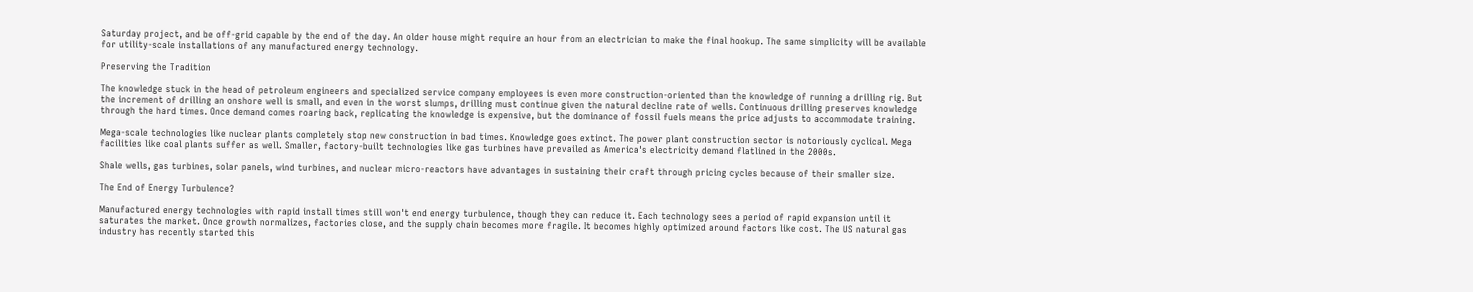Saturday project, and be off-grid capable by the end of the day. An older house might require an hour from an electrician to make the final hookup. The same simplicity will be available for utility-scale installations of any manufactured energy technology.

Preserving the Tradition

The knowledge stuck in the head of petroleum engineers and specialized service company employees is even more construction-oriented than the knowledge of running a drilling rig. But the increment of drilling an onshore well is small, and even in the worst slumps, drilling must continue given the natural decline rate of wells. Continuous drilling preserves knowledge through the hard times. Once demand comes roaring back, replicating the knowledge is expensive, but the dominance of fossil fuels means the price adjusts to accommodate training.

Mega-scale technologies like nuclear plants completely stop new construction in bad times. Knowledge goes extinct. The power plant construction sector is notoriously cyclical. Mega facilities like coal plants suffer as well. Smaller, factory-built technologies like gas turbines have prevailed as America's electricity demand flatlined in the 2000s.

Shale wells, gas turbines, solar panels, wind turbines, and nuclear micro-reactors have advantages in sustaining their craft through pricing cycles because of their smaller size.

The End of Energy Turbulence?

Manufactured energy technologies with rapid install times still won't end energy turbulence, though they can reduce it. Each technology sees a period of rapid expansion until it saturates the market. Once growth normalizes, factories close, and the supply chain becomes more fragile. It becomes highly optimized around factors like cost. The US natural gas industry has recently started this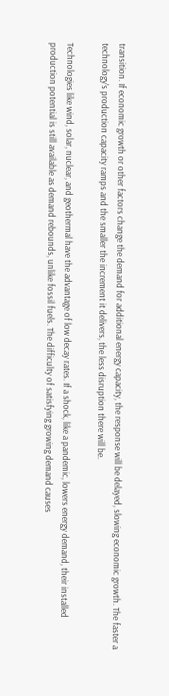transition. If economic growth or other factors change the demand for additional energy capacity, the response will be delayed, slowing economic growth. The faster a technology's production capacity ramps and the smaller the increment it delivers, the less disruption there will be.

Technologies like wind, solar, nuclear, and geothermal have the advantage of low decay rates. If a shock, like a pandemic, lowers energy demand, their installed production potential is still available as demand rebounds, unlike fossil fuels. The difficulty of satisfying growing demand causes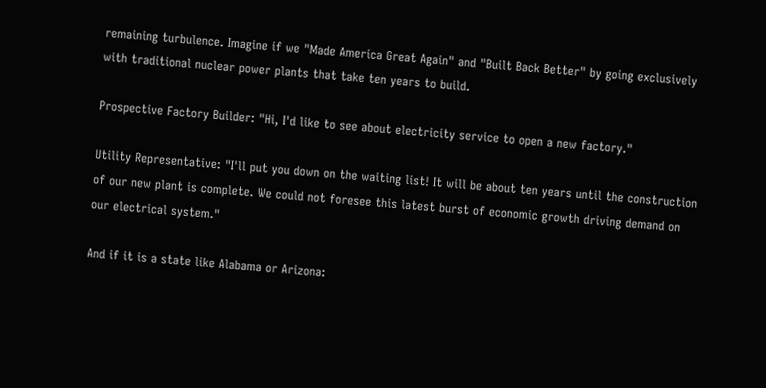remaining turbulence. Imagine if we "Made America Great Again" and "Built Back Better" by going exclusively with traditional nuclear power plants that take ten years to build.

Prospective Factory Builder: "Hi, I'd like to see about electricity service to open a new factory."

Utility Representative: "I'll put you down on the waiting list! It will be about ten years until the construction of our new plant is complete. We could not foresee this latest burst of economic growth driving demand on our electrical system."

And if it is a state like Alabama or Arizona: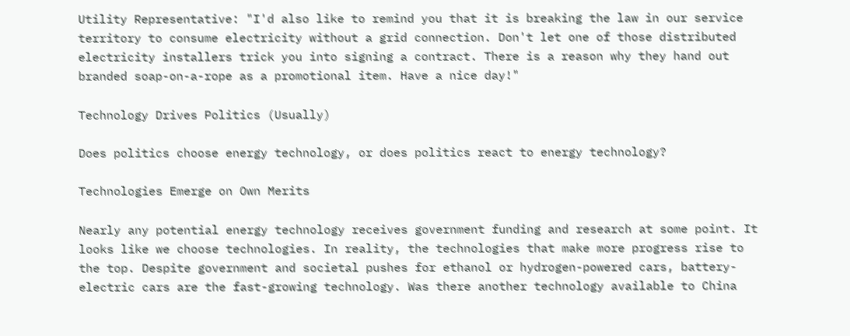Utility Representative: "I'd also like to remind you that it is breaking the law in our service territory to consume electricity without a grid connection. Don't let one of those distributed electricity installers trick you into signing a contract. There is a reason why they hand out branded soap-on-a-rope as a promotional item. Have a nice day!"

Technology Drives Politics (Usually)

Does politics choose energy technology, or does politics react to energy technology?

Technologies Emerge on Own Merits

Nearly any potential energy technology receives government funding and research at some point. It looks like we choose technologies. In reality, the technologies that make more progress rise to the top. Despite government and societal pushes for ethanol or hydrogen-powered cars, battery-electric cars are the fast-growing technology. Was there another technology available to China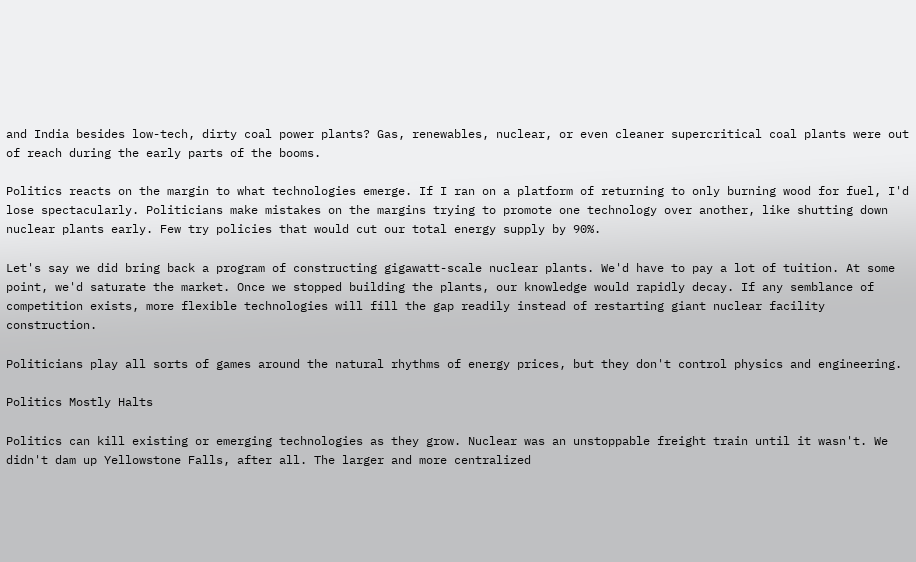and India besides low-tech, dirty coal power plants? Gas, renewables, nuclear, or even cleaner supercritical coal plants were out of reach during the early parts of the booms.

Politics reacts on the margin to what technologies emerge. If I ran on a platform of returning to only burning wood for fuel, I'd lose spectacularly. Politicians make mistakes on the margins trying to promote one technology over another, like shutting down nuclear plants early. Few try policies that would cut our total energy supply by 90%.

Let's say we did bring back a program of constructing gigawatt-scale nuclear plants. We'd have to pay a lot of tuition. At some point, we'd saturate the market. Once we stopped building the plants, our knowledge would rapidly decay. If any semblance of competition exists, more flexible technologies will fill the gap readily instead of restarting giant nuclear facility construction.

Politicians play all sorts of games around the natural rhythms of energy prices, but they don't control physics and engineering.

Politics Mostly Halts

Politics can kill existing or emerging technologies as they grow. Nuclear was an unstoppable freight train until it wasn't. We didn't dam up Yellowstone Falls, after all. The larger and more centralized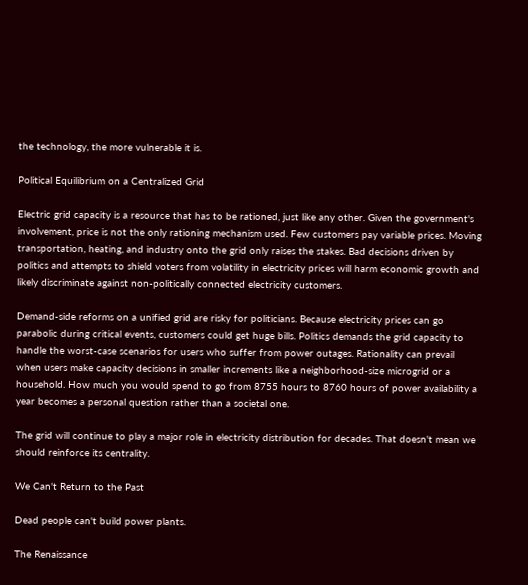the technology, the more vulnerable it is.

Political Equilibrium on a Centralized Grid

Electric grid capacity is a resource that has to be rationed, just like any other. Given the government's involvement, price is not the only rationing mechanism used. Few customers pay variable prices. Moving transportation, heating, and industry onto the grid only raises the stakes. Bad decisions driven by politics and attempts to shield voters from volatility in electricity prices will harm economic growth and likely discriminate against non-politically connected electricity customers.

Demand-side reforms on a unified grid are risky for politicians. Because electricity prices can go parabolic during critical events, customers could get huge bills. Politics demands the grid capacity to handle the worst-case scenarios for users who suffer from power outages. Rationality can prevail when users make capacity decisions in smaller increments like a neighborhood-size microgrid or a household. How much you would spend to go from 8755 hours to 8760 hours of power availability a year becomes a personal question rather than a societal one.

The grid will continue to play a major role in electricity distribution for decades. That doesn't mean we should reinforce its centrality.

We Can't Return to the Past

Dead people can't build power plants.

The Renaissance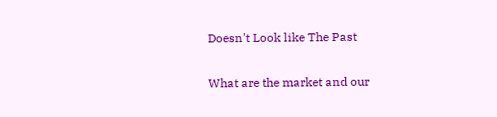Doesn't Look like The Past

What are the market and our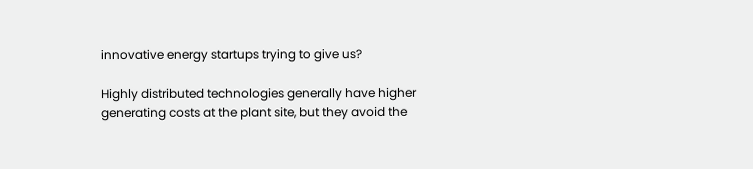innovative energy startups trying to give us?

Highly distributed technologies generally have higher generating costs at the plant site, but they avoid the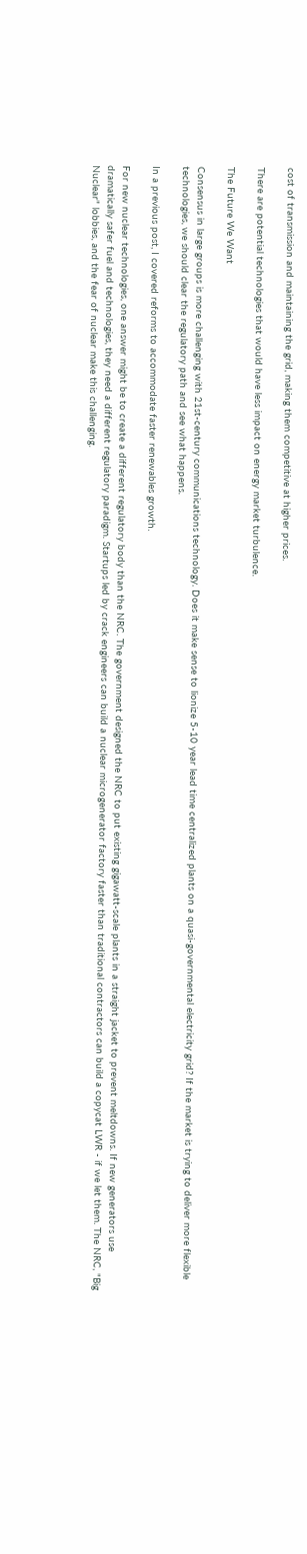cost of transmission and maintaining the grid, making them competitive at higher prices.

There are potential technologies that would have less impact on energy market turbulence.

The Future We Want

Consensus in large groups is more challenging with 21st-century communications technology. Does it make sense to lionize 5-10 year lead time centralized plants on a quasi-governmental electricity grid? If the market is trying to deliver more flexible technologies, we should clear the regulatory path and see what happens.

In a previous post, I covered reforms to accommodate faster renewables growth.

For new nuclear technologies, one answer might be to create a different regulatory body than the NRC. The government designed the NRC to put existing gigawatt-scale plants in a straight jacket to prevent meltdowns. If new generators use dramatically safer fuel and technologies, they need a different regulatory paradigm. Startups led by crack engineers can build a nuclear microgenerator factory faster than traditional contractors can build a copycat LWR - if we let them. The NRC, "Big Nuclear" lobbies, and the fear of nuclear make this challenging.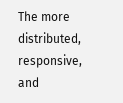The more distributed, responsive, and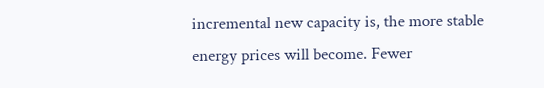incremental new capacity is, the more stable energy prices will become. Fewer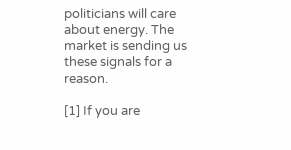politicians will care about energy. The market is sending us these signals for a reason.

[1] If you are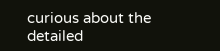curious about the detailed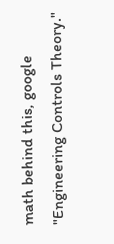math behind this, google "Engineering Controls Theory."